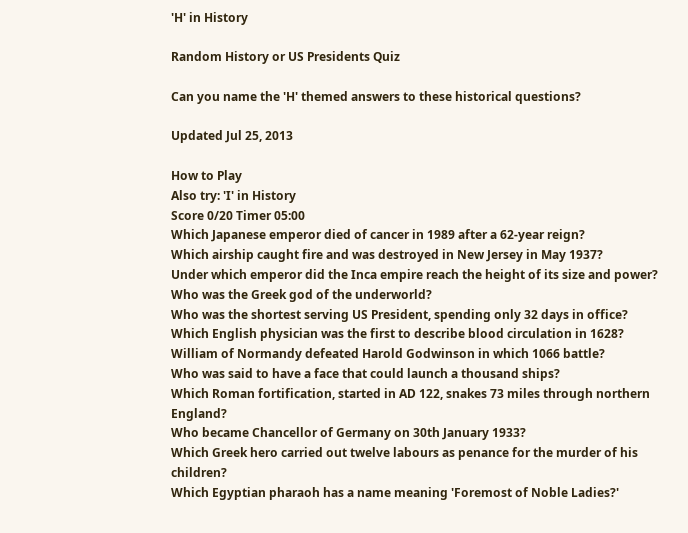'H' in History

Random History or US Presidents Quiz

Can you name the 'H' themed answers to these historical questions?

Updated Jul 25, 2013

How to Play
Also try: 'I' in History
Score 0/20 Timer 05:00
Which Japanese emperor died of cancer in 1989 after a 62-year reign?
Which airship caught fire and was destroyed in New Jersey in May 1937?
Under which emperor did the Inca empire reach the height of its size and power?
Who was the Greek god of the underworld?
Who was the shortest serving US President, spending only 32 days in office?
Which English physician was the first to describe blood circulation in 1628?
William of Normandy defeated Harold Godwinson in which 1066 battle?
Who was said to have a face that could launch a thousand ships?
Which Roman fortification, started in AD 122, snakes 73 miles through northern England?
Who became Chancellor of Germany on 30th January 1933?
Which Greek hero carried out twelve labours as penance for the murder of his children?
Which Egyptian pharaoh has a name meaning 'Foremost of Noble Ladies?'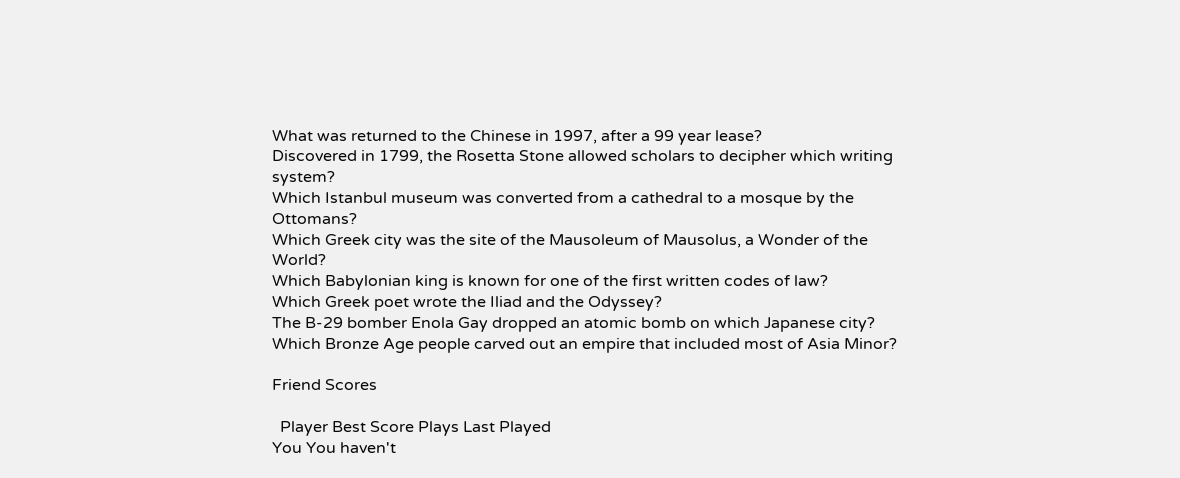What was returned to the Chinese in 1997, after a 99 year lease?
Discovered in 1799, the Rosetta Stone allowed scholars to decipher which writing system?
Which Istanbul museum was converted from a cathedral to a mosque by the Ottomans?
Which Greek city was the site of the Mausoleum of Mausolus, a Wonder of the World?
Which Babylonian king is known for one of the first written codes of law?
Which Greek poet wrote the Iliad and the Odyssey?
The B-29 bomber Enola Gay dropped an atomic bomb on which Japanese city?
Which Bronze Age people carved out an empire that included most of Asia Minor?

Friend Scores

  Player Best Score Plays Last Played
You You haven't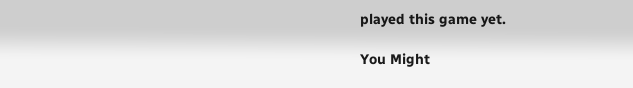played this game yet.

You Might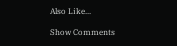Also Like...

Show Comments